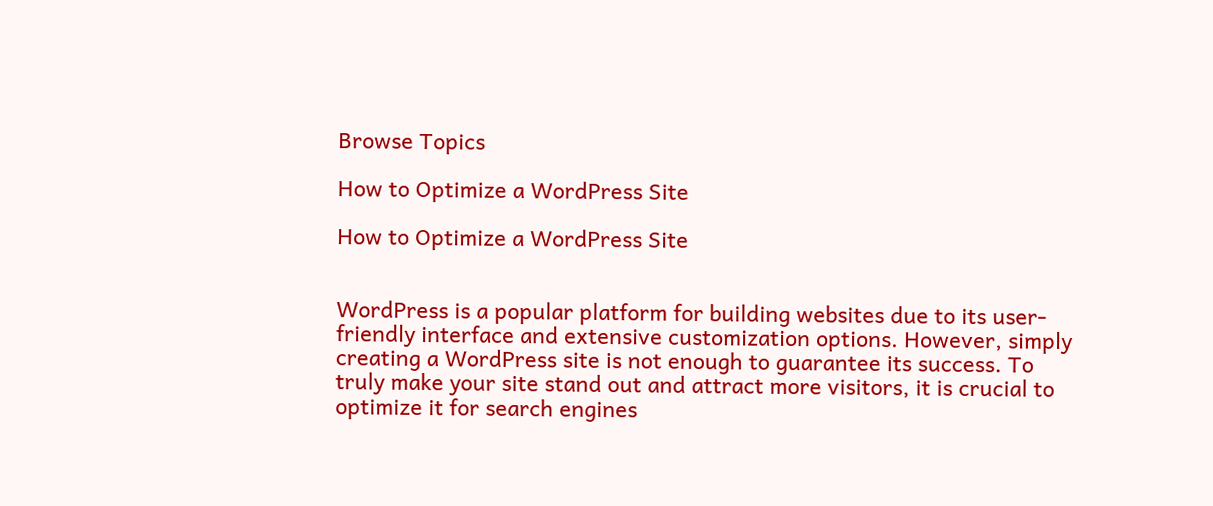Browse Topics

How to Optimize a WordPress Site

How to Optimize a WordPress Site


WordPress is a popular platform for building websites due to its user-friendly interface and extensive customization options. However, simply creating a WordPress site is not enough to guarantee its success. To truly make your site stand out and attract more visitors, it is crucial to optimize it for search engines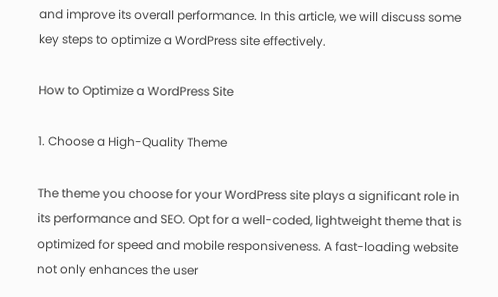and improve its overall performance. In this article, we will discuss some key steps to optimize a WordPress site effectively.

How to Optimize a WordPress Site

1. Choose a High-Quality Theme

The theme you choose for your WordPress site plays a significant role in its performance and SEO. Opt for a well-coded, lightweight theme that is optimized for speed and mobile responsiveness. A fast-loading website not only enhances the user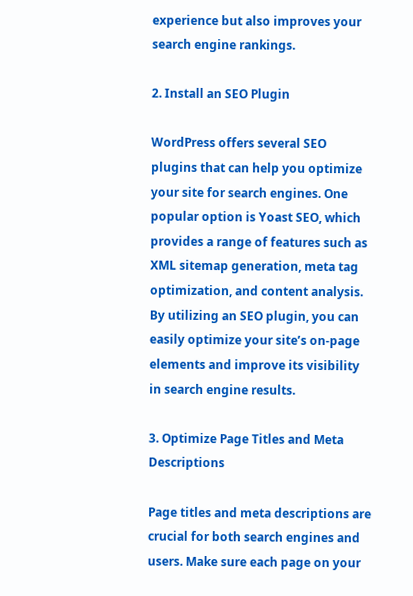experience but also improves your search engine rankings.

2. Install an SEO Plugin

WordPress offers several SEO plugins that can help you optimize your site for search engines. One popular option is Yoast SEO, which provides a range of features such as XML sitemap generation, meta tag optimization, and content analysis. By utilizing an SEO plugin, you can easily optimize your site’s on-page elements and improve its visibility in search engine results.

3. Optimize Page Titles and Meta Descriptions

Page titles and meta descriptions are crucial for both search engines and users. Make sure each page on your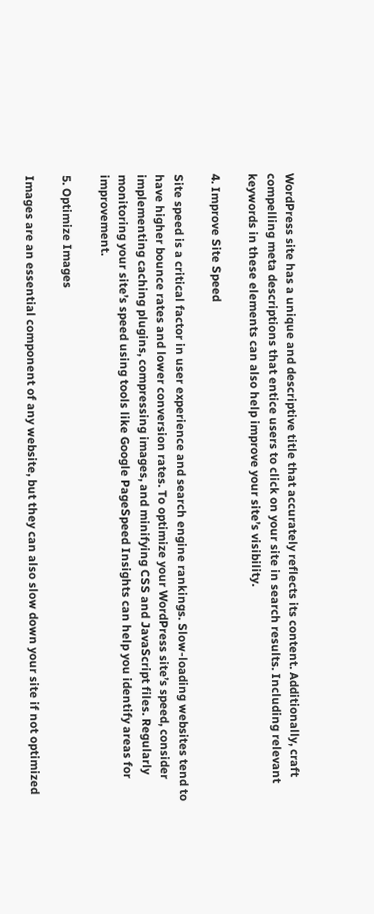WordPress site has a unique and descriptive title that accurately reflects its content. Additionally, craft compelling meta descriptions that entice users to click on your site in search results. Including relevant keywords in these elements can also help improve your site’s visibility.

4. Improve Site Speed

Site speed is a critical factor in user experience and search engine rankings. Slow-loading websites tend to have higher bounce rates and lower conversion rates. To optimize your WordPress site’s speed, consider implementing caching plugins, compressing images, and minifying CSS and JavaScript files. Regularly monitoring your site’s speed using tools like Google PageSpeed Insights can help you identify areas for improvement.

5. Optimize Images

Images are an essential component of any website, but they can also slow down your site if not optimized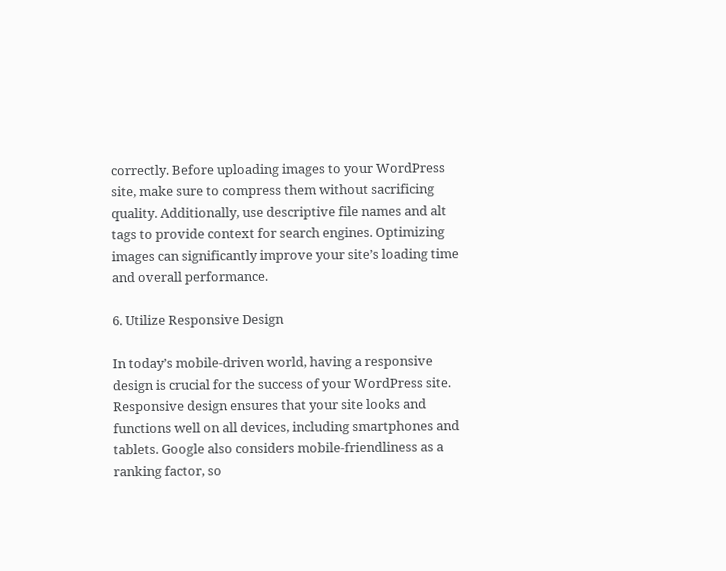correctly. Before uploading images to your WordPress site, make sure to compress them without sacrificing quality. Additionally, use descriptive file names and alt tags to provide context for search engines. Optimizing images can significantly improve your site’s loading time and overall performance.

6. Utilize Responsive Design

In today’s mobile-driven world, having a responsive design is crucial for the success of your WordPress site. Responsive design ensures that your site looks and functions well on all devices, including smartphones and tablets. Google also considers mobile-friendliness as a ranking factor, so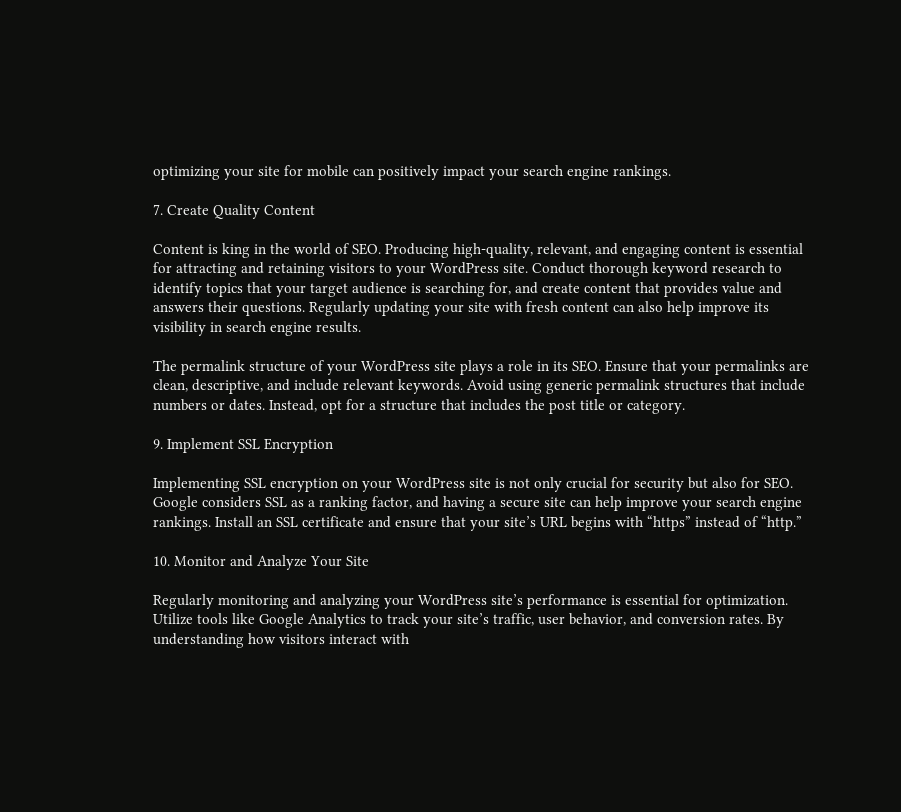optimizing your site for mobile can positively impact your search engine rankings.

7. Create Quality Content

Content is king in the world of SEO. Producing high-quality, relevant, and engaging content is essential for attracting and retaining visitors to your WordPress site. Conduct thorough keyword research to identify topics that your target audience is searching for, and create content that provides value and answers their questions. Regularly updating your site with fresh content can also help improve its visibility in search engine results.

The permalink structure of your WordPress site plays a role in its SEO. Ensure that your permalinks are clean, descriptive, and include relevant keywords. Avoid using generic permalink structures that include numbers or dates. Instead, opt for a structure that includes the post title or category.

9. Implement SSL Encryption

Implementing SSL encryption on your WordPress site is not only crucial for security but also for SEO. Google considers SSL as a ranking factor, and having a secure site can help improve your search engine rankings. Install an SSL certificate and ensure that your site’s URL begins with “https” instead of “http.”

10. Monitor and Analyze Your Site

Regularly monitoring and analyzing your WordPress site’s performance is essential for optimization. Utilize tools like Google Analytics to track your site’s traffic, user behavior, and conversion rates. By understanding how visitors interact with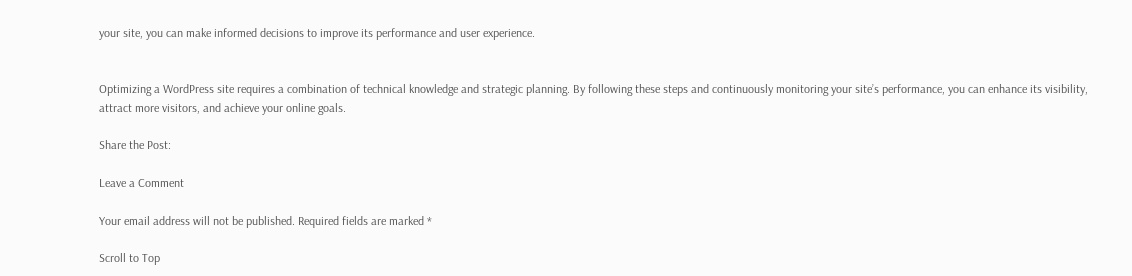your site, you can make informed decisions to improve its performance and user experience.


Optimizing a WordPress site requires a combination of technical knowledge and strategic planning. By following these steps and continuously monitoring your site’s performance, you can enhance its visibility, attract more visitors, and achieve your online goals.

Share the Post:

Leave a Comment

Your email address will not be published. Required fields are marked *

Scroll to Top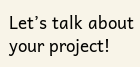Let’s talk about your project!